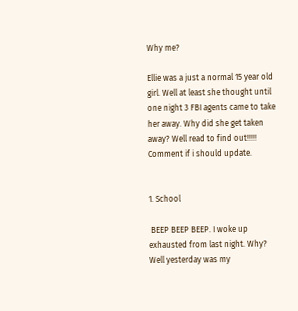Why me?

Ellie was a just a normal 15 year old girl. Well at least she thought until one night 3 FBI agents came to take her away. Why did she get taken away? Well read to find out!!!!! Comment if i should update.


1. School

 BEEP BEEP BEEP. I woke up exhausted from last night. Why? Well yesterday was my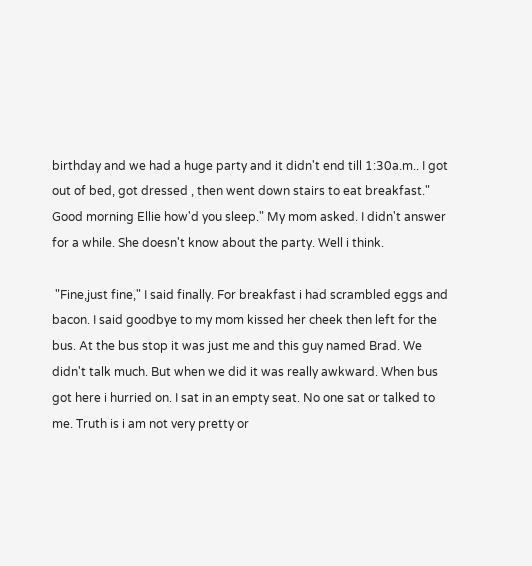birthday and we had a huge party and it didn't end till 1:30a.m.. I got out of bed, got dressed , then went down stairs to eat breakfast." Good morning Ellie how'd you sleep." My mom asked. I didn't answer for a while. She doesn't know about the party. Well i think.

 "Fine,just fine," I said finally. For breakfast i had scrambled eggs and bacon. I said goodbye to my mom kissed her cheek then left for the bus. At the bus stop it was just me and this guy named Brad. We didn't talk much. But when we did it was really awkward. When bus got here i hurried on. I sat in an empty seat. No one sat or talked to me. Truth is i am not very pretty or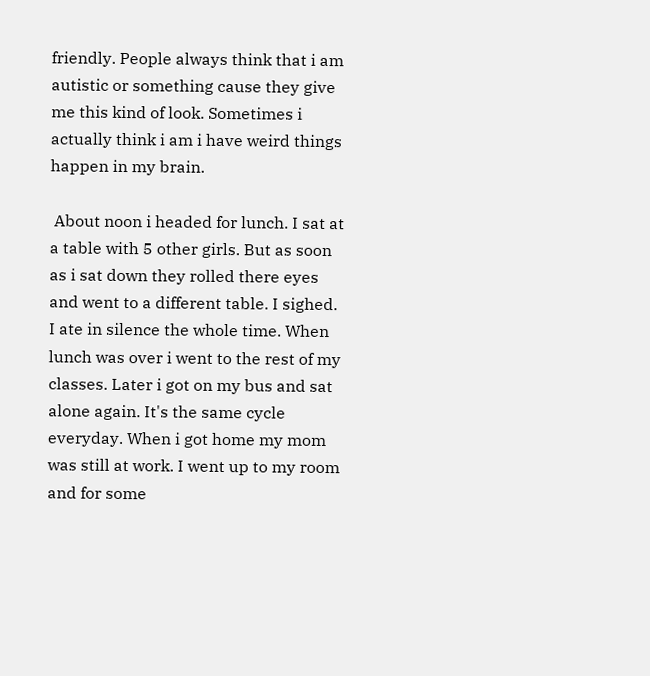friendly. People always think that i am autistic or something cause they give me this kind of look. Sometimes i actually think i am i have weird things happen in my brain.

 About noon i headed for lunch. I sat at a table with 5 other girls. But as soon as i sat down they rolled there eyes and went to a different table. I sighed. I ate in silence the whole time. When lunch was over i went to the rest of my classes. Later i got on my bus and sat alone again. It's the same cycle everyday. When i got home my mom was still at work. I went up to my room and for some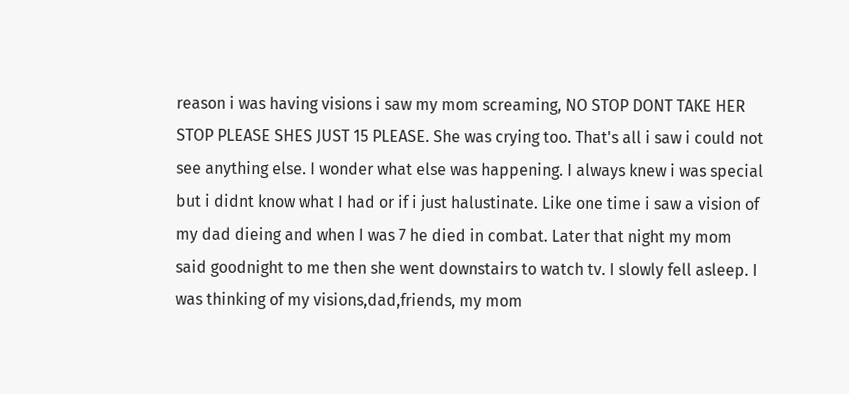reason i was having visions i saw my mom screaming, NO STOP DONT TAKE HER STOP PLEASE SHES JUST 15 PLEASE. She was crying too. That's all i saw i could not see anything else. I wonder what else was happening. I always knew i was special but i didnt know what I had or if i just halustinate. Like one time i saw a vision of my dad dieing and when I was 7 he died in combat. Later that night my mom said goodnight to me then she went downstairs to watch tv. I slowly fell asleep. I was thinking of my visions,dad,friends, my mom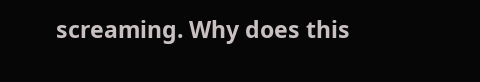screaming. Why does this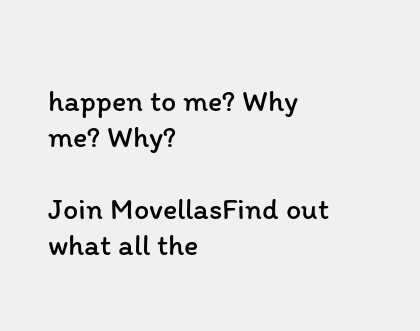happen to me? Why me? Why?

Join MovellasFind out what all the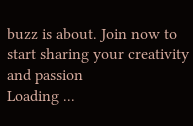buzz is about. Join now to start sharing your creativity and passion
Loading ...